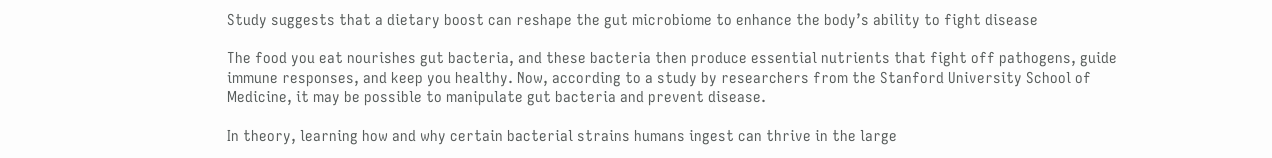Study suggests that a dietary boost can reshape the gut microbiome to enhance the body’s ability to fight disease

The food you eat nourishes gut bacteria, and these bacteria then produce essential nutrients that fight off pathogens, guide immune responses, and keep you healthy. Now, according to a study by researchers from the Stanford University School of Medicine, it may be possible to manipulate gut bacteria and prevent disease.

In theory, learning how and why certain bacterial strains humans ingest can thrive in the large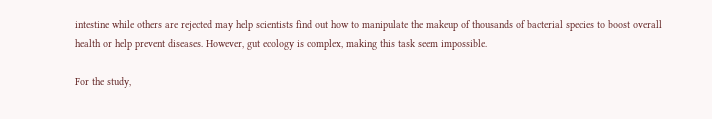intestine while others are rejected may help scientists find out how to manipulate the makeup of thousands of bacterial species to boost overall health or help prevent diseases. However, gut ecology is complex, making this task seem impossible.

For the study,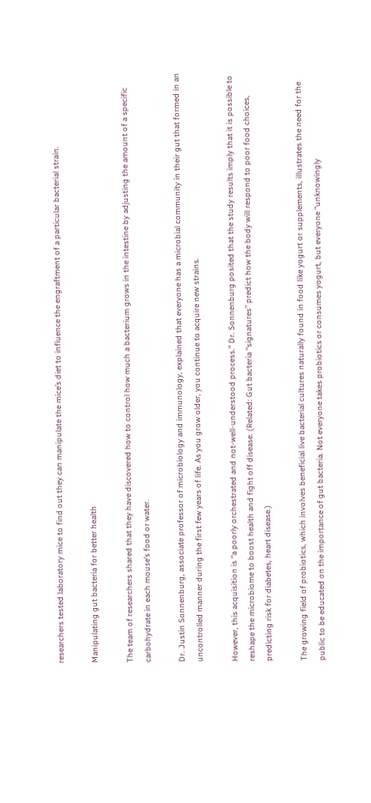researchers tested laboratory mice to find out they can manipulate the mice’s diet to influence the engraftment of a particular bacterial strain.

Manipulating gut bacteria for better health

The team of researchers shared that they have discovered how to control how much a bacterium grows in the intestine by adjusting the amount of a specific carbohydrate in each mouse’s food or water.

Dr. Justin Sonnenburg, associate professor of microbiology and immunology, explained that everyone has a microbial community in their gut that formed in an uncontrolled manner during the first few years of life. As you grow older, you continue to acquire new strains.

However, this acquisition is “a poorly orchestrated and not-well-understood process.” Dr. Sonnenburg posited that the study results imply that it is possible to reshape the microbiome to boost health and fight off disease. (Related: Gut bacteria “signatures” predict how the body will respond to poor food choices, predicting risk for diabetes, heart disease.)

The growing field of probiotics, which involves beneficial live bacterial cultures naturally found in food like yogurt or supplements, illustrates the need for the public to be educated on the importance of gut bacteria. Not everyone takes probiotics or consumes yogurt, but everyone “unknowingly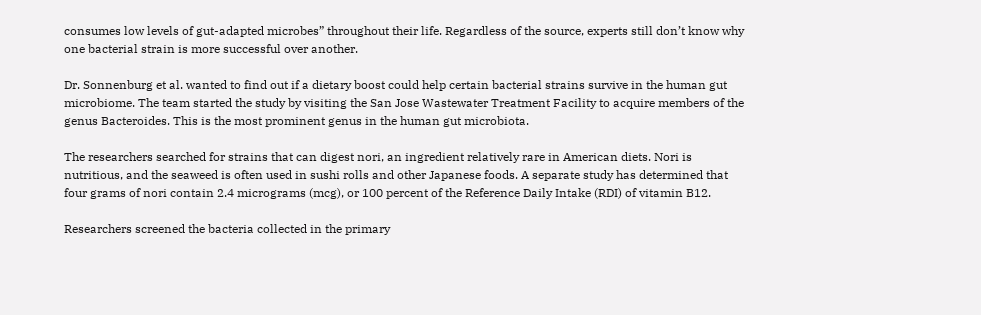consumes low levels of gut-adapted microbes” throughout their life. Regardless of the source, experts still don’t know why one bacterial strain is more successful over another.

Dr. Sonnenburg et al. wanted to find out if a dietary boost could help certain bacterial strains survive in the human gut microbiome. The team started the study by visiting the San Jose Wastewater Treatment Facility to acquire members of the genus Bacteroides. This is the most prominent genus in the human gut microbiota.

The researchers searched for strains that can digest nori, an ingredient relatively rare in American diets. Nori is nutritious, and the seaweed is often used in sushi rolls and other Japanese foods. A separate study has determined that four grams of nori contain 2.4 micrograms (mcg), or 100 percent of the Reference Daily Intake (RDI) of vitamin B12.

Researchers screened the bacteria collected in the primary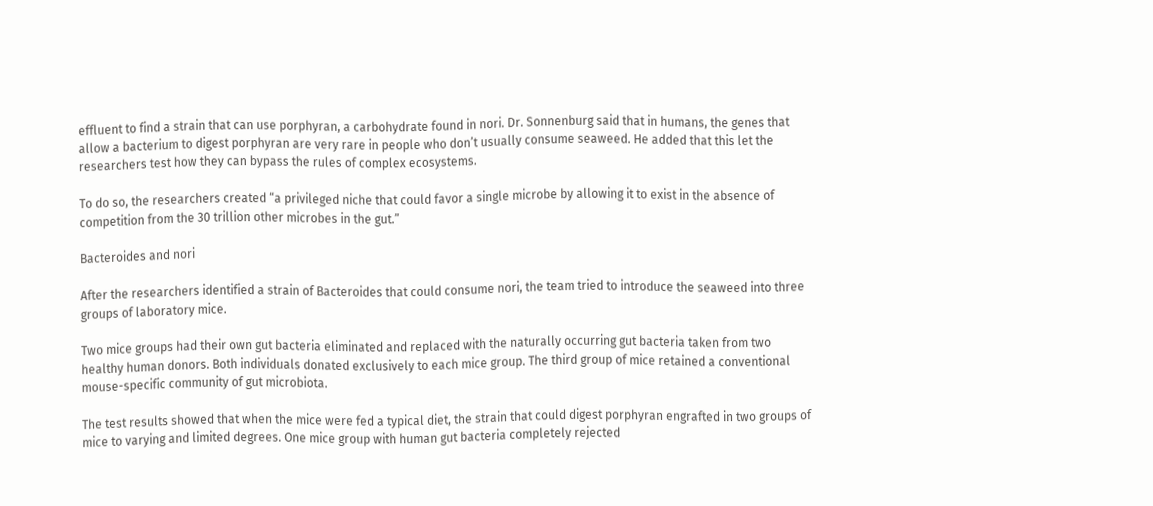effluent to find a strain that can use porphyran, a carbohydrate found in nori. Dr. Sonnenburg said that in humans, the genes that allow a bacterium to digest porphyran are very rare in people who don’t usually consume seaweed. He added that this let the researchers test how they can bypass the rules of complex ecosystems.

To do so, the researchers created “a privileged niche that could favor a single microbe by allowing it to exist in the absence of competition from the 30 trillion other microbes in the gut.”

Bacteroides and nori

After the researchers identified a strain of Bacteroides that could consume nori, the team tried to introduce the seaweed into three groups of laboratory mice.

Two mice groups had their own gut bacteria eliminated and replaced with the naturally occurring gut bacteria taken from two healthy human donors. Both individuals donated exclusively to each mice group. The third group of mice retained a conventional mouse-specific community of gut microbiota.

The test results showed that when the mice were fed a typical diet, the strain that could digest porphyran engrafted in two groups of mice to varying and limited degrees. One mice group with human gut bacteria completely rejected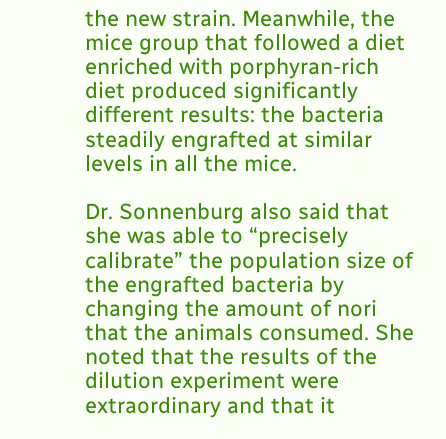the new strain. Meanwhile, the mice group that followed a diet enriched with porphyran-rich diet produced significantly different results: the bacteria steadily engrafted at similar levels in all the mice.

Dr. Sonnenburg also said that she was able to “precisely calibrate” the population size of the engrafted bacteria by changing the amount of nori that the animals consumed. She noted that the results of the dilution experiment were extraordinary and that it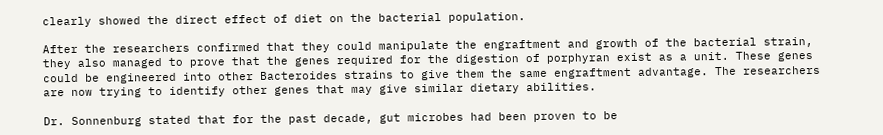clearly showed the direct effect of diet on the bacterial population.

After the researchers confirmed that they could manipulate the engraftment and growth of the bacterial strain, they also managed to prove that the genes required for the digestion of porphyran exist as a unit. These genes could be engineered into other Bacteroides strains to give them the same engraftment advantage. The researchers are now trying to identify other genes that may give similar dietary abilities.

Dr. Sonnenburg stated that for the past decade, gut microbes had been proven to be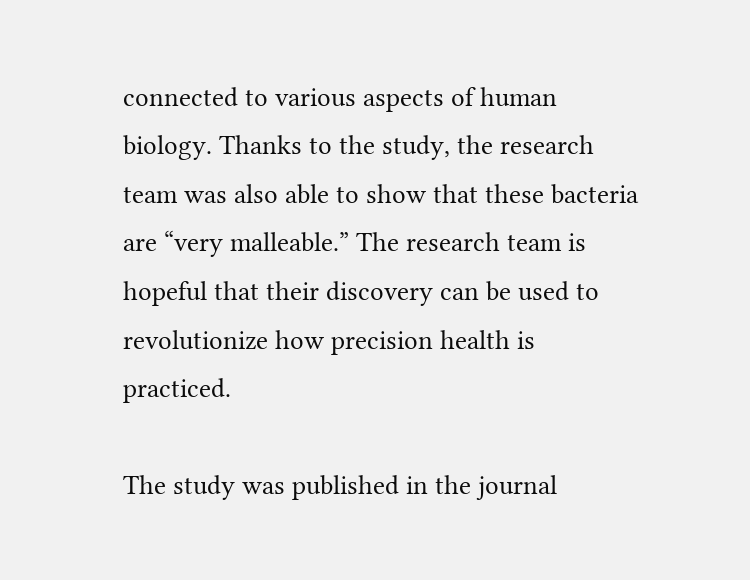connected to various aspects of human biology. Thanks to the study, the research team was also able to show that these bacteria are “very malleable.” The research team is hopeful that their discovery can be used to revolutionize how precision health is practiced.

The study was published in the journal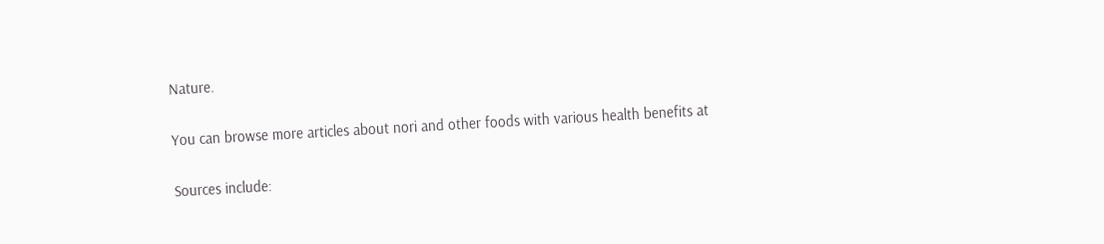Nature.

You can browse more articles about nori and other foods with various health benefits at

Sources include: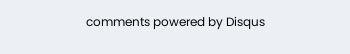comments powered by Disqus